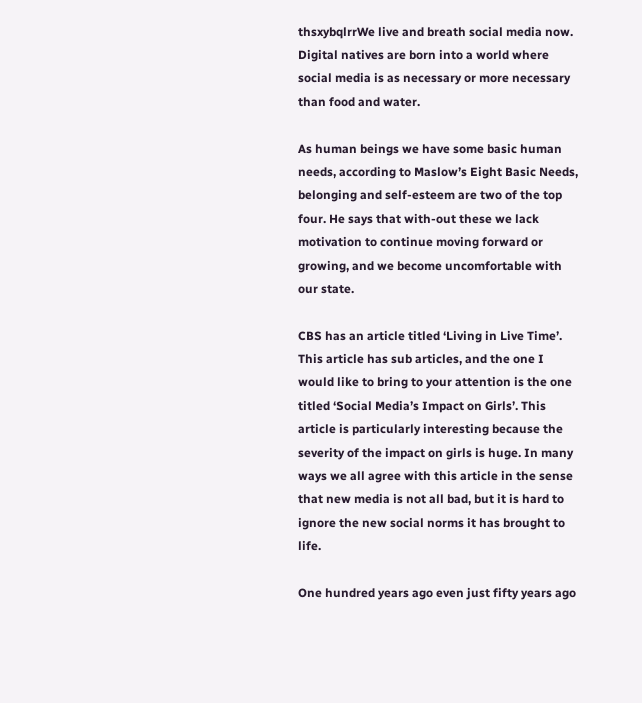thsxybqlrrWe live and breath social media now. Digital natives are born into a world where social media is as necessary or more necessary than food and water.

As human beings we have some basic human needs, according to Maslow’s Eight Basic Needs, belonging and self-esteem are two of the top four. He says that with-out these we lack motivation to continue moving forward or growing, and we become uncomfortable with our state.

CBS has an article titled ‘Living in Live Time’. This article has sub articles, and the one I would like to bring to your attention is the one titled ‘Social Media’s Impact on Girls’. This article is particularly interesting because the severity of the impact on girls is huge. In many ways we all agree with this article in the sense that new media is not all bad, but it is hard to ignore the new social norms it has brought to life.

One hundred years ago even just fifty years ago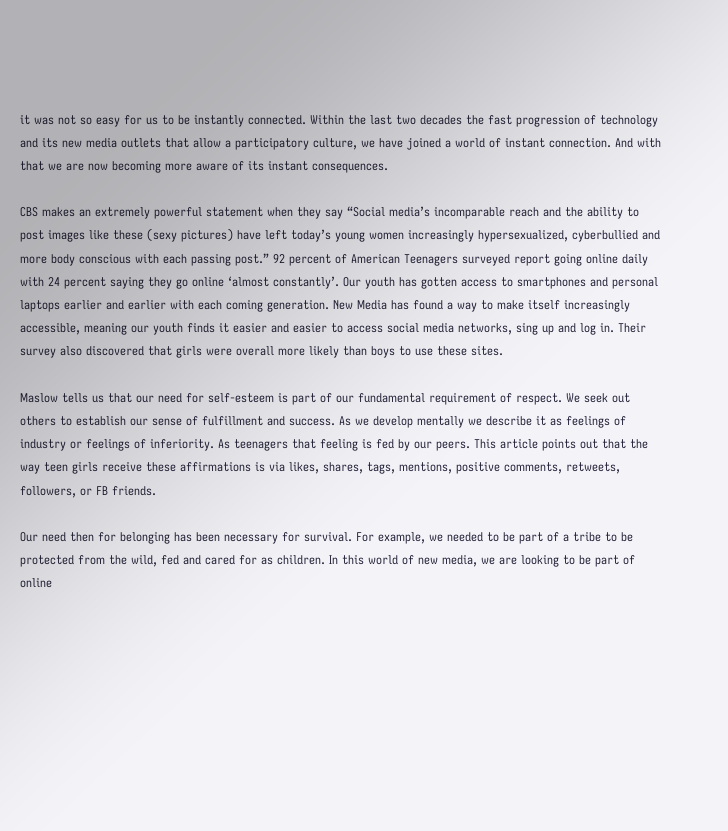it was not so easy for us to be instantly connected. Within the last two decades the fast progression of technology and its new media outlets that allow a participatory culture, we have joined a world of instant connection. And with that we are now becoming more aware of its instant consequences.

CBS makes an extremely powerful statement when they say “Social media’s incomparable reach and the ability to post images like these (sexy pictures) have left today’s young women increasingly hypersexualized, cyberbullied and more body conscious with each passing post.” 92 percent of American Teenagers surveyed report going online daily with 24 percent saying they go online ‘almost constantly’. Our youth has gotten access to smartphones and personal laptops earlier and earlier with each coming generation. New Media has found a way to make itself increasingly accessible, meaning our youth finds it easier and easier to access social media networks, sing up and log in. Their survey also discovered that girls were overall more likely than boys to use these sites.

Maslow tells us that our need for self-esteem is part of our fundamental requirement of respect. We seek out others to establish our sense of fulfillment and success. As we develop mentally we describe it as feelings of industry or feelings of inferiority. As teenagers that feeling is fed by our peers. This article points out that the way teen girls receive these affirmations is via likes, shares, tags, mentions, positive comments, retweets, followers, or FB friends.

Our need then for belonging has been necessary for survival. For example, we needed to be part of a tribe to be protected from the wild, fed and cared for as children. In this world of new media, we are looking to be part of online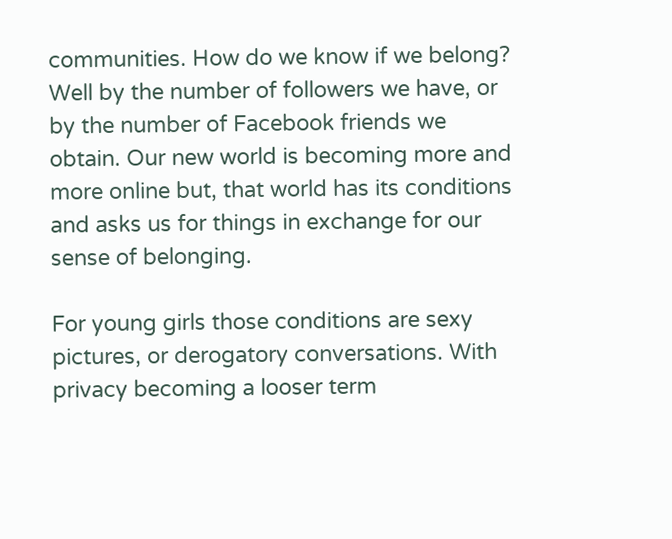communities. How do we know if we belong? Well by the number of followers we have, or by the number of Facebook friends we obtain. Our new world is becoming more and more online but, that world has its conditions and asks us for things in exchange for our sense of belonging.

For young girls those conditions are sexy pictures, or derogatory conversations. With privacy becoming a looser term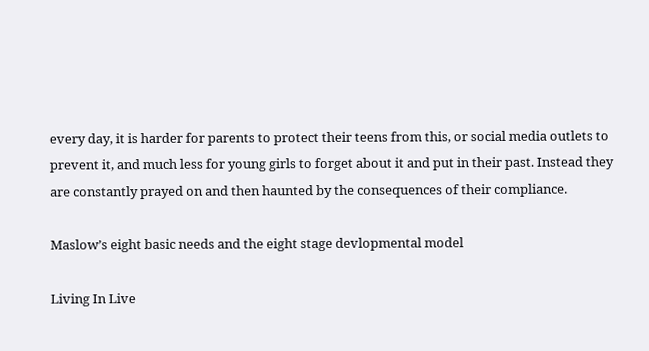every day, it is harder for parents to protect their teens from this, or social media outlets to prevent it, and much less for young girls to forget about it and put in their past. Instead they are constantly prayed on and then haunted by the consequences of their compliance.

Maslow’s eight basic needs and the eight stage devlopmental model

Living In Live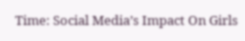Time: Social Media’s Impact On Girls